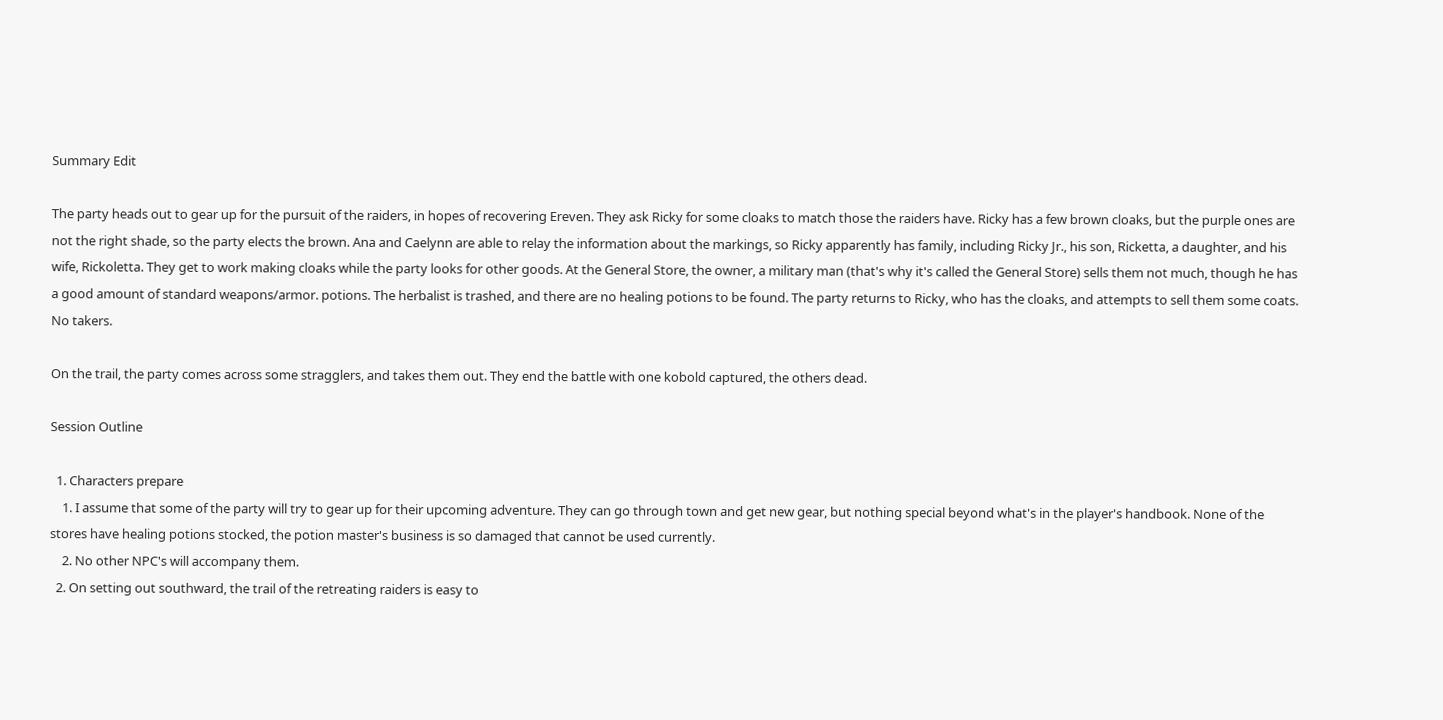Summary Edit

The party heads out to gear up for the pursuit of the raiders, in hopes of recovering Ereven. They ask Ricky for some cloaks to match those the raiders have. Ricky has a few brown cloaks, but the purple ones are not the right shade, so the party elects the brown. Ana and Caelynn are able to relay the information about the markings, so Ricky apparently has family, including Ricky Jr., his son, Ricketta, a daughter, and his wife, Rickoletta. They get to work making cloaks while the party looks for other goods. At the General Store, the owner, a military man (that's why it's called the General Store) sells them not much, though he has a good amount of standard weapons/armor. potions. The herbalist is trashed, and there are no healing potions to be found. The party returns to Ricky, who has the cloaks, and attempts to sell them some coats. No takers.

On the trail, the party comes across some stragglers, and takes them out. They end the battle with one kobold captured, the others dead.

Session Outline

  1. Characters prepare
    1. I assume that some of the party will try to gear up for their upcoming adventure. They can go through town and get new gear, but nothing special beyond what's in the player's handbook. None of the stores have healing potions stocked, the potion master's business is so damaged that cannot be used currently.
    2. No other NPC's will accompany them.
  2. On setting out southward, the trail of the retreating raiders is easy to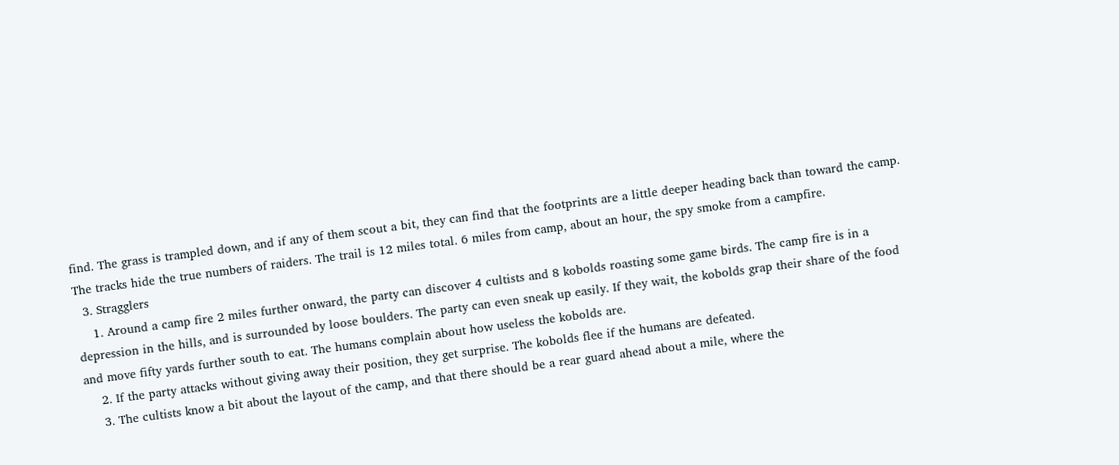find. The grass is trampled down, and if any of them scout a bit, they can find that the footprints are a little deeper heading back than toward the camp. The tracks hide the true numbers of raiders. The trail is 12 miles total. 6 miles from camp, about an hour, the spy smoke from a campfire.
  3. Stragglers
    1. Around a camp fire 2 miles further onward, the party can discover 4 cultists and 8 kobolds roasting some game birds. The camp fire is in a depression in the hills, and is surrounded by loose boulders. The party can even sneak up easily. If they wait, the kobolds grap their share of the food and move fifty yards further south to eat. The humans complain about how useless the kobolds are.
    2. If the party attacks without giving away their position, they get surprise. The kobolds flee if the humans are defeated.
    3. The cultists know a bit about the layout of the camp, and that there should be a rear guard ahead about a mile, where the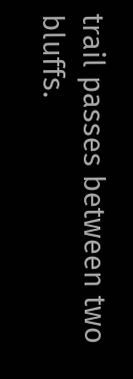trail passes between two bluffs.